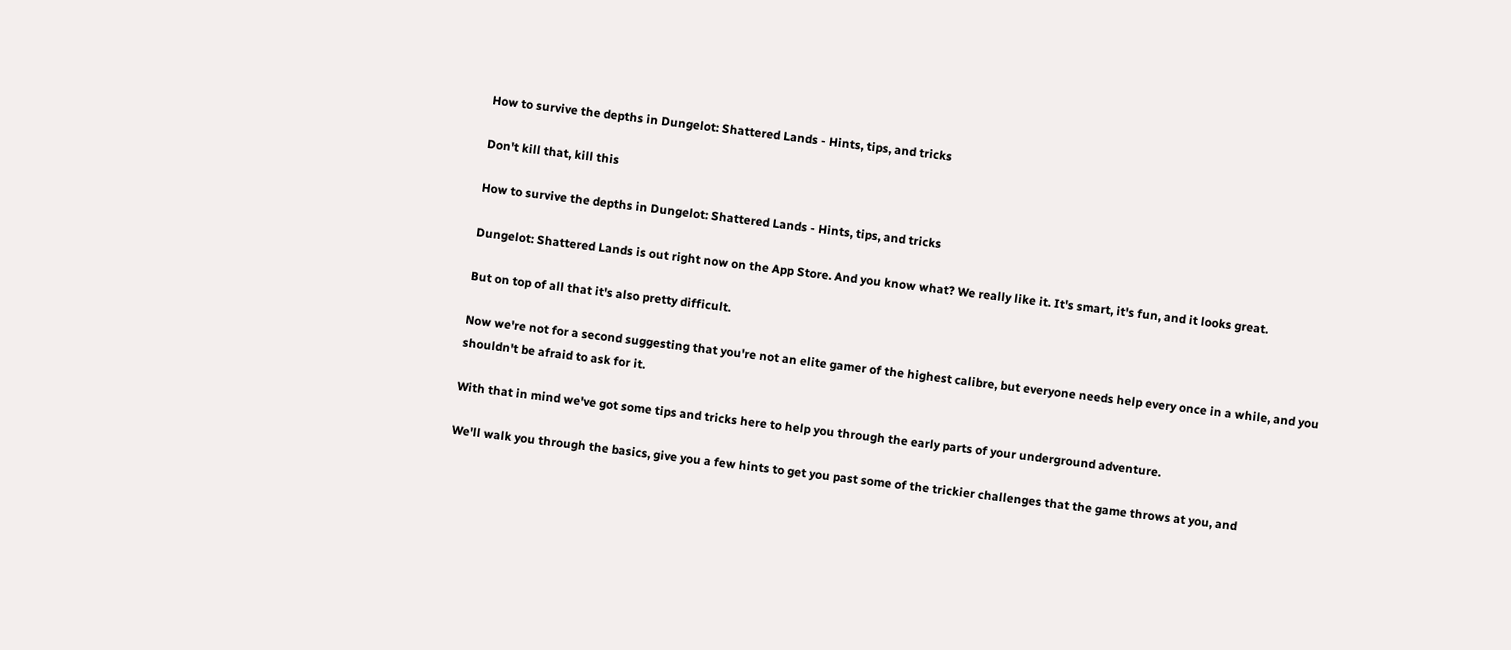How to survive the depths in Dungelot: Shattered Lands - Hints, tips, and tricks

Don't kill that, kill this

How to survive the depths in Dungelot: Shattered Lands - Hints, tips, and tricks

Dungelot: Shattered Lands is out right now on the App Store. And you know what? We really like it. It's smart, it's fun, and it looks great.

But on top of all that it's also pretty difficult.

Now we're not for a second suggesting that you're not an elite gamer of the highest calibre, but everyone needs help every once in a while, and you shouldn't be afraid to ask for it.

With that in mind we've got some tips and tricks here to help you through the early parts of your underground adventure.

We'll walk you through the basics, give you a few hints to get you past some of the trickier challenges that the game throws at you, and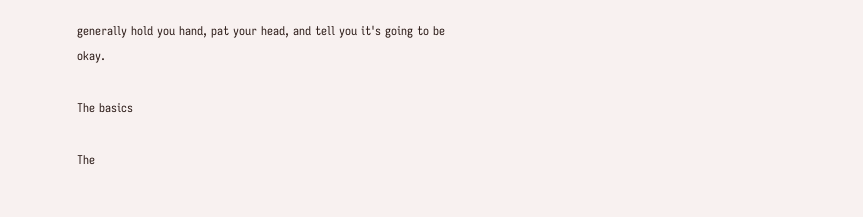generally hold you hand, pat your head, and tell you it's going to be okay.

The basics

The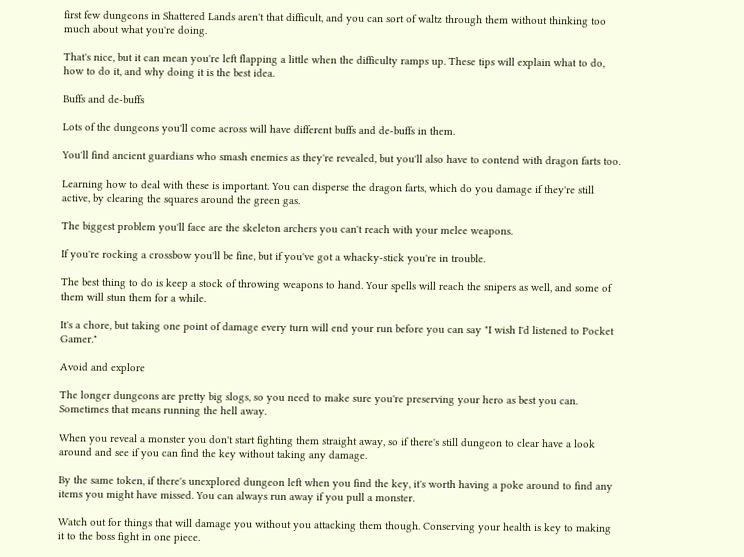first few dungeons in Shattered Lands aren't that difficult, and you can sort of waltz through them without thinking too much about what you're doing.

That's nice, but it can mean you're left flapping a little when the difficulty ramps up. These tips will explain what to do, how to do it, and why doing it is the best idea.

Buffs and de-buffs

Lots of the dungeons you'll come across will have different buffs and de-buffs in them.

You'll find ancient guardians who smash enemies as they're revealed, but you'll also have to contend with dragon farts too.

Learning how to deal with these is important. You can disperse the dragon farts, which do you damage if they're still active, by clearing the squares around the green gas.

The biggest problem you'll face are the skeleton archers you can't reach with your melee weapons.

If you're rocking a crossbow you'll be fine, but if you've got a whacky-stick you're in trouble.

The best thing to do is keep a stock of throwing weapons to hand. Your spells will reach the snipers as well, and some of them will stun them for a while.

It's a chore, but taking one point of damage every turn will end your run before you can say "I wish I'd listened to Pocket Gamer."

Avoid and explore

The longer dungeons are pretty big slogs, so you need to make sure you're preserving your hero as best you can. Sometimes that means running the hell away.

When you reveal a monster you don't start fighting them straight away, so if there's still dungeon to clear have a look around and see if you can find the key without taking any damage.

By the same token, if there's unexplored dungeon left when you find the key, it's worth having a poke around to find any items you might have missed. You can always run away if you pull a monster.

Watch out for things that will damage you without you attacking them though. Conserving your health is key to making it to the boss fight in one piece.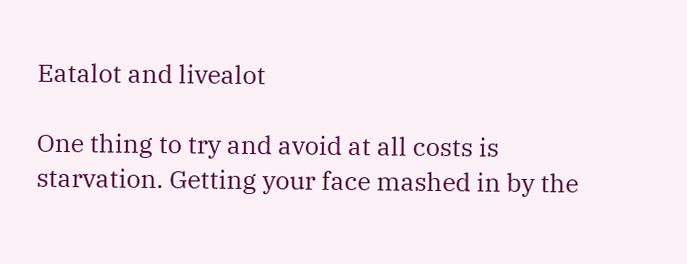Eatalot and livealot

One thing to try and avoid at all costs is starvation. Getting your face mashed in by the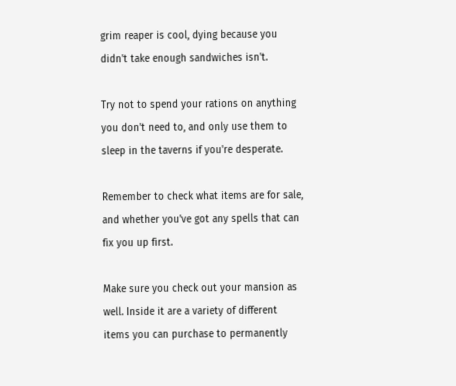grim reaper is cool, dying because you didn't take enough sandwiches isn't.

Try not to spend your rations on anything you don't need to, and only use them to sleep in the taverns if you're desperate.

Remember to check what items are for sale, and whether you've got any spells that can fix you up first.

Make sure you check out your mansion as well. Inside it are a variety of different items you can purchase to permanently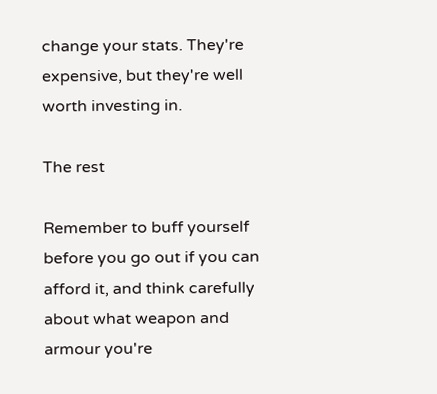change your stats. They're expensive, but they're well worth investing in.

The rest

Remember to buff yourself before you go out if you can afford it, and think carefully about what weapon and armour you're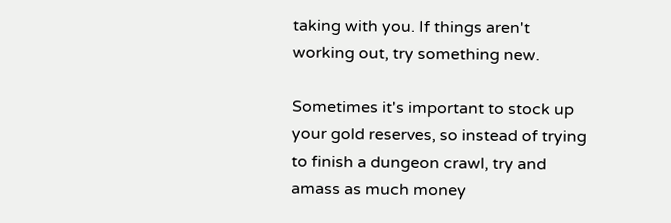taking with you. If things aren't working out, try something new.

Sometimes it's important to stock up your gold reserves, so instead of trying to finish a dungeon crawl, try and amass as much money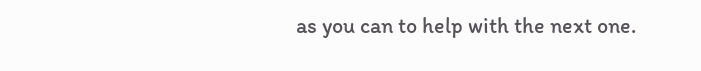as you can to help with the next one.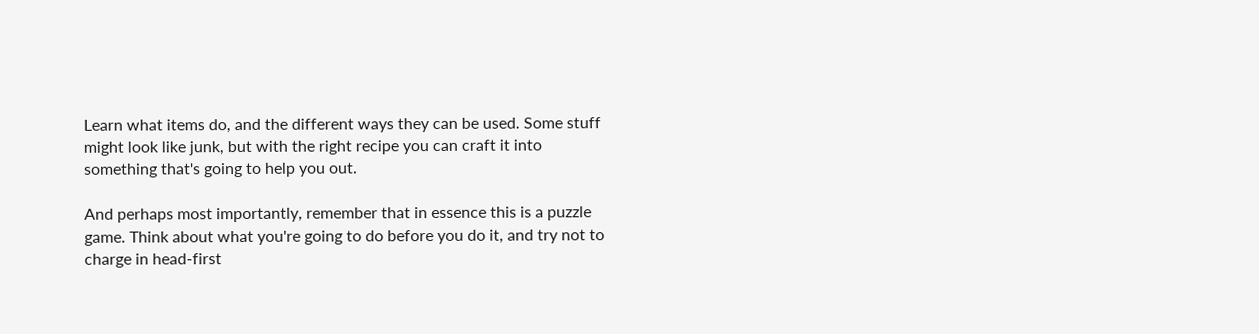Learn what items do, and the different ways they can be used. Some stuff might look like junk, but with the right recipe you can craft it into something that's going to help you out.

And perhaps most importantly, remember that in essence this is a puzzle game. Think about what you're going to do before you do it, and try not to charge in head-first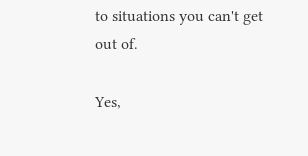to situations you can't get out of.

Yes,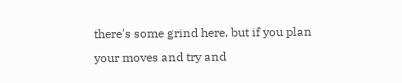there's some grind here, but if you plan your moves and try and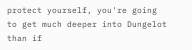protect yourself, you're going to get much deeper into Dungelot than if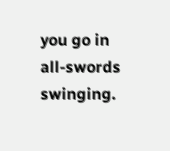you go in all-swords swinging.